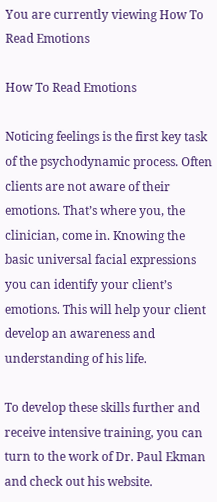You are currently viewing How To Read Emotions

How To Read Emotions

Noticing feelings is the first key task of the psychodynamic process. Often clients are not aware of their emotions. That’s where you, the clinician, come in. Knowing the basic universal facial expressions you can identify your client’s emotions. This will help your client develop an awareness and understanding of his life.

To develop these skills further and receive intensive training, you can turn to the work of Dr. Paul Ekman and check out his website.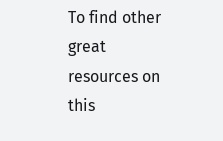To find other great resources on this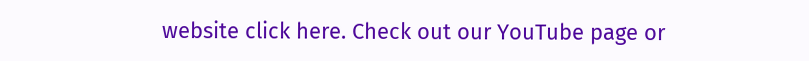website click here. Check out our YouTube page or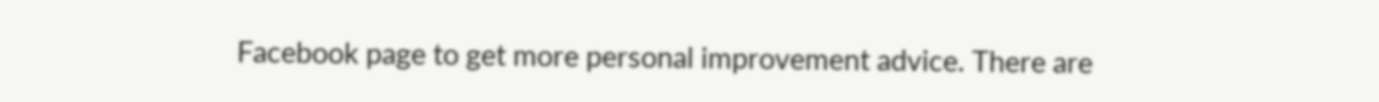Facebook page to get more personal improvement advice. There are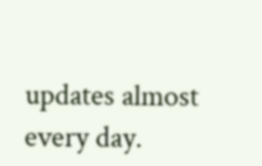updates almost every day.